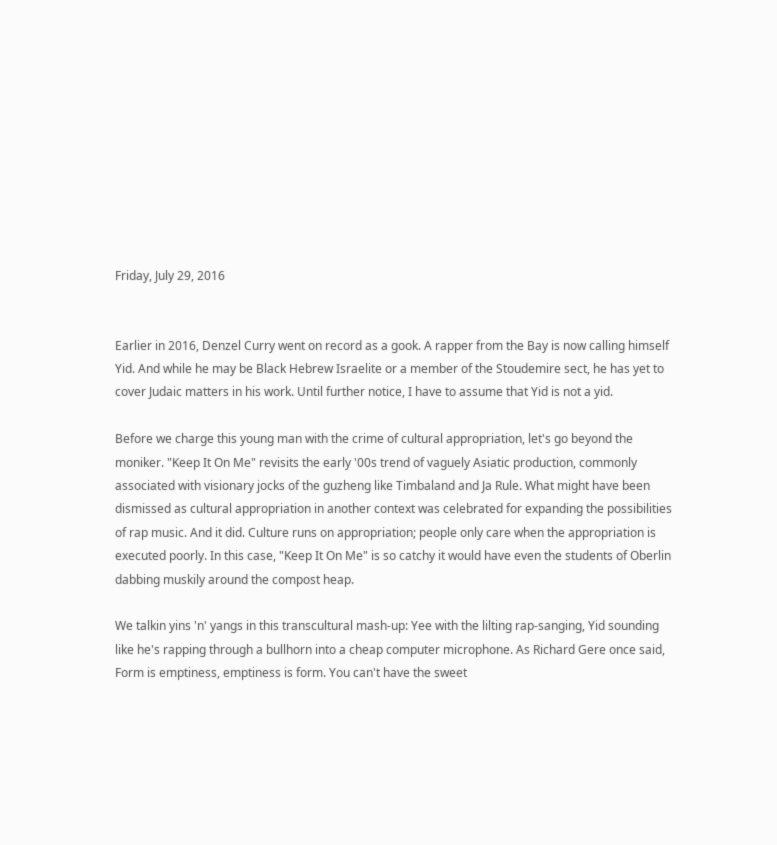Friday, July 29, 2016


Earlier in 2016, Denzel Curry went on record as a gook. A rapper from the Bay is now calling himself Yid. And while he may be Black Hebrew Israelite or a member of the Stoudemire sect, he has yet to cover Judaic matters in his work. Until further notice, I have to assume that Yid is not a yid.

Before we charge this young man with the crime of cultural appropriation, let's go beyond the moniker. "Keep It On Me" revisits the early '00s trend of vaguely Asiatic production, commonly associated with visionary jocks of the guzheng like Timbaland and Ja Rule. What might have been dismissed as cultural appropriation in another context was celebrated for expanding the possibilities of rap music. And it did. Culture runs on appropriation; people only care when the appropriation is executed poorly. In this case, "Keep It On Me" is so catchy it would have even the students of Oberlin dabbing muskily around the compost heap.

We talkin yins 'n' yangs in this transcultural mash-up: Yee with the lilting rap-sanging, Yid sounding like he's rapping through a bullhorn into a cheap computer microphone. As Richard Gere once said, Form is emptiness, emptiness is form. You can't have the sweet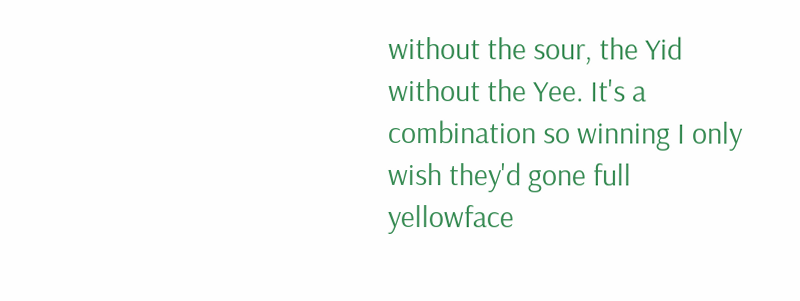without the sour, the Yid without the Yee. It's a combination so winning I only wish they'd gone full yellowface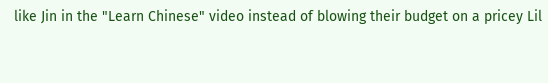like Jin in the "Learn Chinese" video instead of blowing their budget on a pricey Lil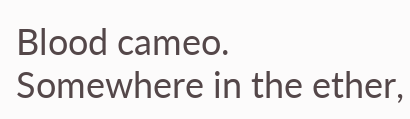Blood cameo. Somewhere in the ether,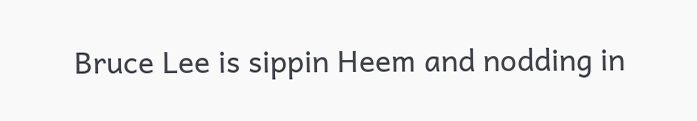Bruce Lee is sippin Heem and nodding in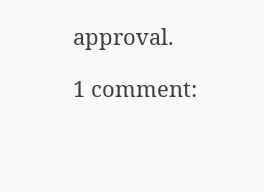approval.

1 comment: